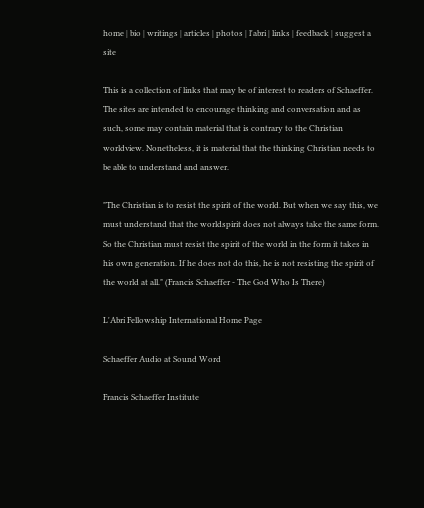home | bio | writings | articles | photos | l'abri | links | feedback | suggest a site

This is a collection of links that may be of interest to readers of Schaeffer. The sites are intended to encourage thinking and conversation and as such, some may contain material that is contrary to the Christian worldview. Nonetheless, it is material that the thinking Christian needs to be able to understand and answer.

"The Christian is to resist the spirit of the world. But when we say this, we must understand that the worldspirit does not always take the same form. So the Christian must resist the spirit of the world in the form it takes in his own generation. If he does not do this, he is not resisting the spirit of the world at all." (Francis Schaeffer - The God Who Is There)

L'Abri Fellowship International Home Page

Schaeffer Audio at Sound Word

Francis Schaeffer Institute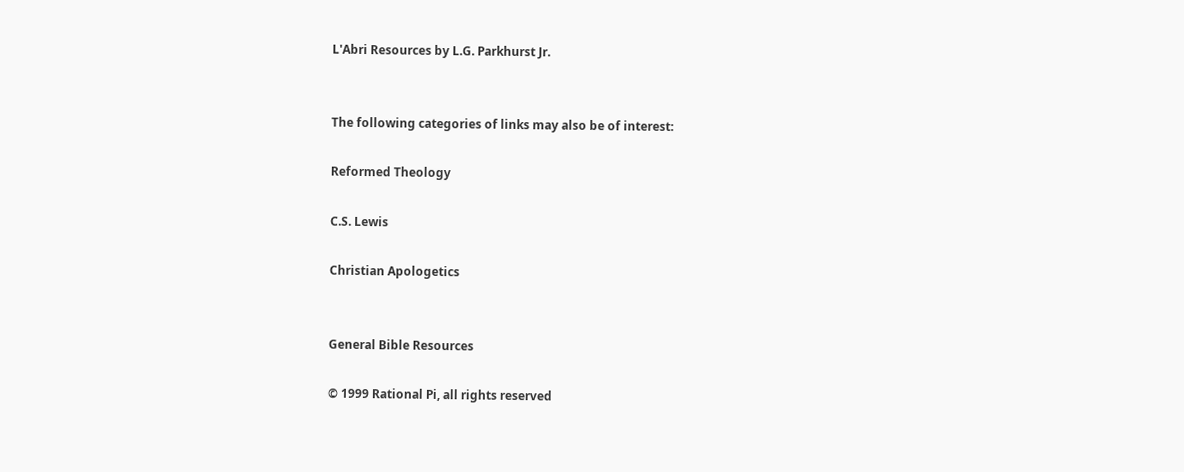L'Abri Resources by L.G. Parkhurst Jr.


The following categories of links may also be of interest:

Reformed Theology

C.S. Lewis

Christian Apologetics


General Bible Resources

© 1999 Rational Pi, all rights reserved